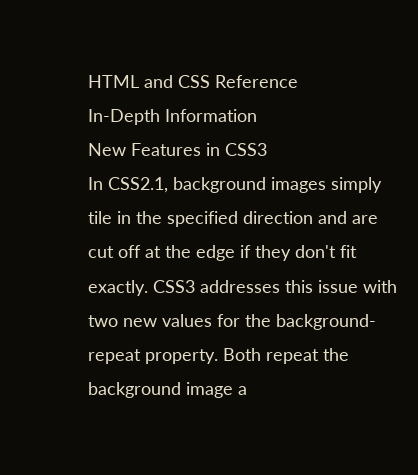HTML and CSS Reference
In-Depth Information
New Features in CSS3
In CSS2.1, background images simply tile in the specified direction and are cut off at the edge if they don't fit
exactly. CSS3 addresses this issue with two new values for the background-repeat property. Both repeat the
background image a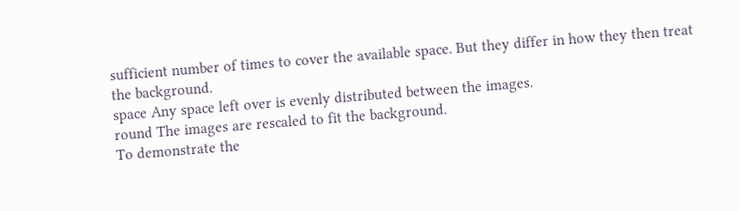sufficient number of times to cover the available space. But they differ in how they then treat
the background.
space Any space left over is evenly distributed between the images.
round The images are rescaled to fit the background.
To demonstrate the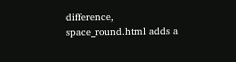difference, space_round.html adds a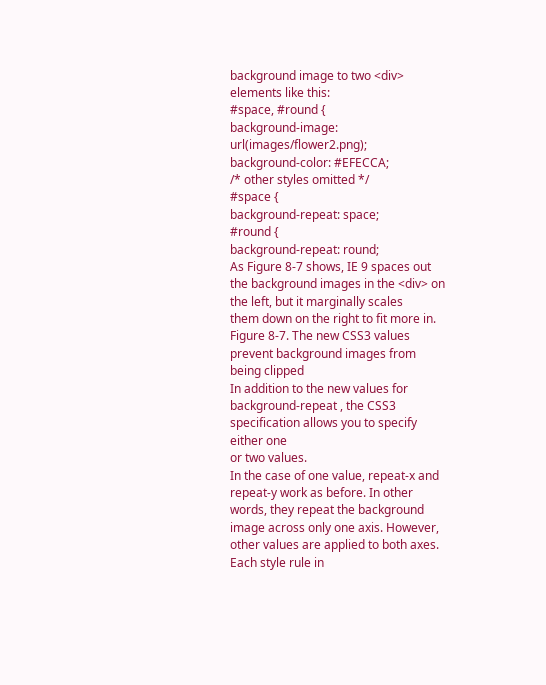background image to two <div> elements like this:
#space, #round {
background-image: url(images/flower2.png);
background-color: #EFECCA;
/* other styles omitted */
#space {
background-repeat: space;
#round {
background-repeat: round;
As Figure 8-7 shows, IE 9 spaces out the background images in the <div> on the left, but it marginally scales
them down on the right to fit more in.
Figure 8-7. The new CSS3 values prevent background images from being clipped
In addition to the new values for background-repeat , the CSS3 specification allows you to specify either one
or two values.
In the case of one value, repeat-x and repeat-y work as before. In other words, they repeat the background
image across only one axis. However, other values are applied to both axes. Each style rule in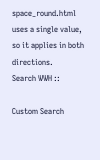space_round.html
uses a single value, so it applies in both directions.
Search WWH ::

Custom Search